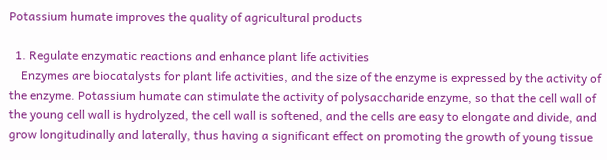Potassium humate improves the quality of agricultural products

  1. Regulate enzymatic reactions and enhance plant life activities
    Enzymes are biocatalysts for plant life activities, and the size of the enzyme is expressed by the activity of the enzyme. Potassium humate can stimulate the activity of polysaccharide enzyme, so that the cell wall of the young cell wall is hydrolyzed, the cell wall is softened, and the cells are easy to elongate and divide, and grow longitudinally and laterally, thus having a significant effect on promoting the growth of young tissue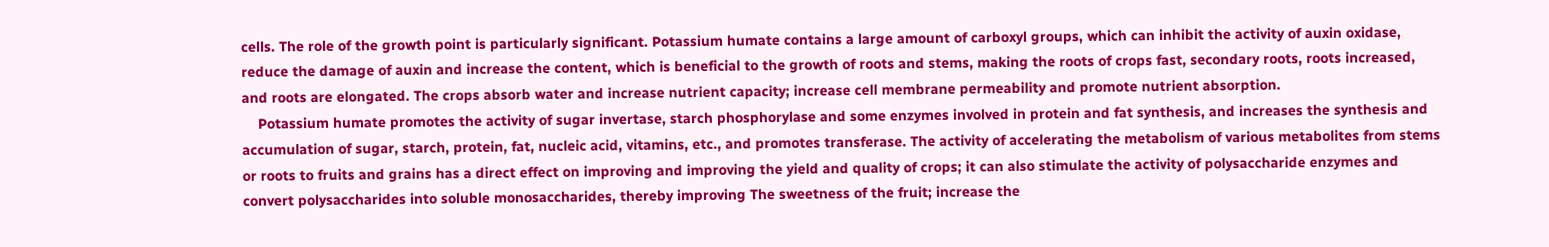cells. The role of the growth point is particularly significant. Potassium humate contains a large amount of carboxyl groups, which can inhibit the activity of auxin oxidase, reduce the damage of auxin and increase the content, which is beneficial to the growth of roots and stems, making the roots of crops fast, secondary roots, roots increased, and roots are elongated. The crops absorb water and increase nutrient capacity; increase cell membrane permeability and promote nutrient absorption.
    Potassium humate promotes the activity of sugar invertase, starch phosphorylase and some enzymes involved in protein and fat synthesis, and increases the synthesis and accumulation of sugar, starch, protein, fat, nucleic acid, vitamins, etc., and promotes transferase. The activity of accelerating the metabolism of various metabolites from stems or roots to fruits and grains has a direct effect on improving and improving the yield and quality of crops; it can also stimulate the activity of polysaccharide enzymes and convert polysaccharides into soluble monosaccharides, thereby improving The sweetness of the fruit; increase the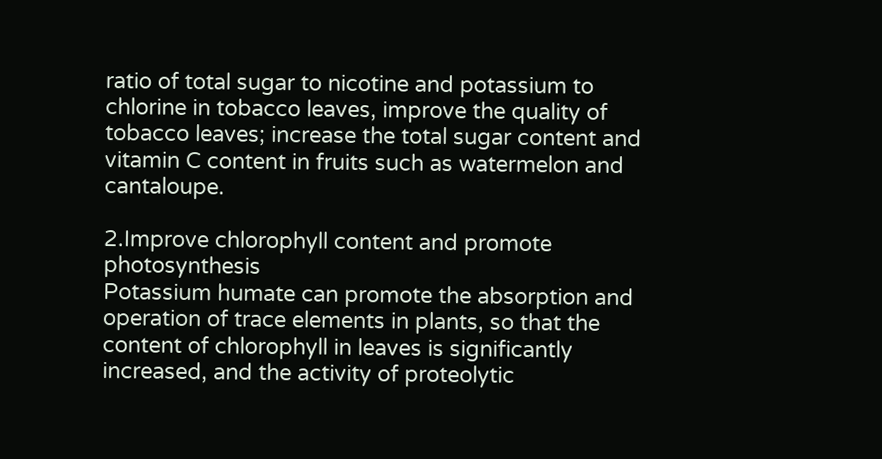ratio of total sugar to nicotine and potassium to chlorine in tobacco leaves, improve the quality of tobacco leaves; increase the total sugar content and vitamin C content in fruits such as watermelon and cantaloupe.

2.Improve chlorophyll content and promote photosynthesis
Potassium humate can promote the absorption and operation of trace elements in plants, so that the content of chlorophyll in leaves is significantly increased, and the activity of proteolytic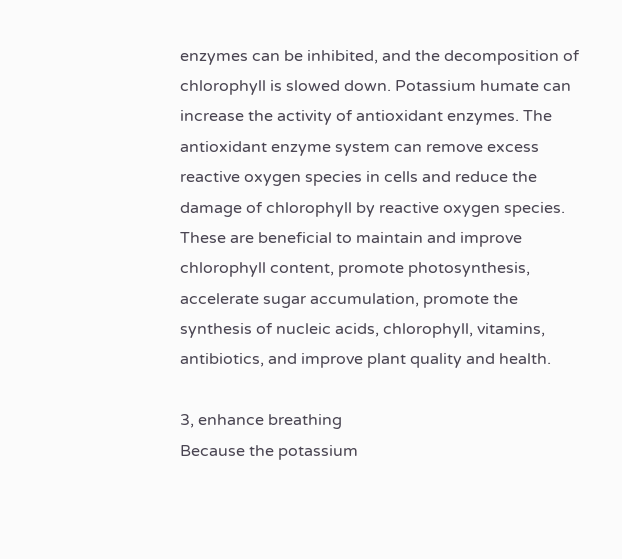enzymes can be inhibited, and the decomposition of chlorophyll is slowed down. Potassium humate can increase the activity of antioxidant enzymes. The antioxidant enzyme system can remove excess reactive oxygen species in cells and reduce the damage of chlorophyll by reactive oxygen species. These are beneficial to maintain and improve chlorophyll content, promote photosynthesis, accelerate sugar accumulation, promote the synthesis of nucleic acids, chlorophyll, vitamins, antibiotics, and improve plant quality and health.

3, enhance breathing
Because the potassium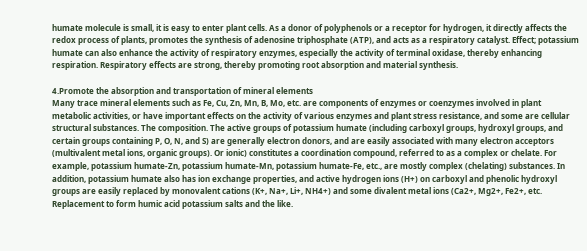humate molecule is small, it is easy to enter plant cells. As a donor of polyphenols or a receptor for hydrogen, it directly affects the redox process of plants, promotes the synthesis of adenosine triphosphate (ATP), and acts as a respiratory catalyst. Effect; potassium humate can also enhance the activity of respiratory enzymes, especially the activity of terminal oxidase, thereby enhancing respiration. Respiratory effects are strong, thereby promoting root absorption and material synthesis.

4.Promote the absorption and transportation of mineral elements
Many trace mineral elements such as Fe, Cu, Zn, Mn, B, Mo, etc. are components of enzymes or coenzymes involved in plant metabolic activities, or have important effects on the activity of various enzymes and plant stress resistance, and some are cellular structural substances. The composition. The active groups of potassium humate (including carboxyl groups, hydroxyl groups, and certain groups containing P, O, N, and S) are generally electron donors, and are easily associated with many electron acceptors (multivalent metal ions, organic groups). Or ionic) constitutes a coordination compound, referred to as a complex or chelate. For example, potassium humate-Zn, potassium humate-Mn, potassium humate-Fe, etc., are mostly complex (chelating) substances. In addition, potassium humate also has ion exchange properties, and active hydrogen ions (H+) on carboxyl and phenolic hydroxyl groups are easily replaced by monovalent cations (K+, Na+, Li+, NH4+) and some divalent metal ions (Ca2+, Mg2+, Fe2+, etc. Replacement to form humic acid potassium salts and the like.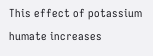This effect of potassium humate increases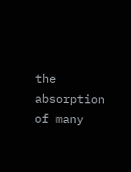the absorption of many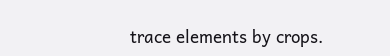trace elements by crops.